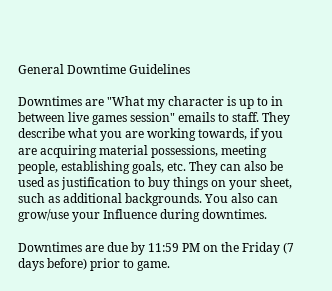General Downtime Guidelines

Downtimes are "What my character is up to in between live games session" emails to staff. They describe what you are working towards, if you are acquiring material possessions, meeting people, establishing goals, etc. They can also be used as justification to buy things on your sheet, such as additional backgrounds. You also can grow/use your Influence during downtimes.

Downtimes are due by 11:59 PM on the Friday (7 days before) prior to game.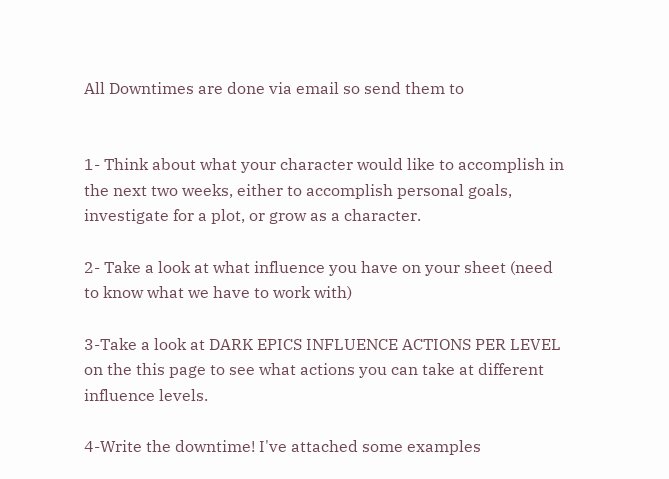All Downtimes are done via email so send them to


1- Think about what your character would like to accomplish in the next two weeks, either to accomplish personal goals, investigate for a plot, or grow as a character.

2- Take a look at what influence you have on your sheet (need to know what we have to work with)

3-Take a look at DARK EPICS INFLUENCE ACTIONS PER LEVEL on the this page to see what actions you can take at different influence levels.

4-Write the downtime! I've attached some examples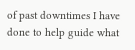of past downtimes I have done to help guide what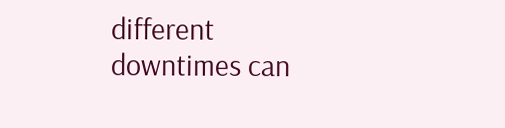different downtimes can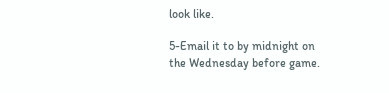look like.

5-Email it to by midnight on the Wednesday before game.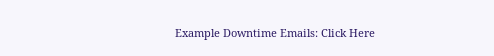Example Downtime Emails: Click Here